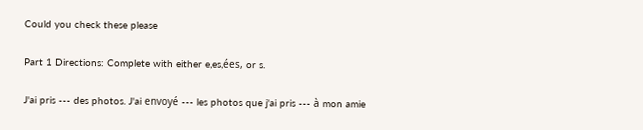Could you check these please

Part 1 Directions: Complete with either e,es,ées, or s.

J'ai pris --- des photos. J'ai envoyé --- les photos que j'ai pris --- à mon amie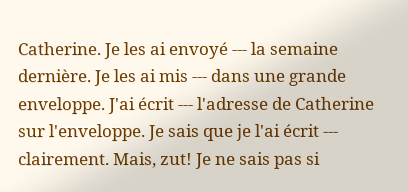Catherine. Je les ai envoyé --- la semaine dernière. Je les ai mis --- dans une grande enveloppe. J'ai écrit --- l'adresse de Catherine sur l'enveloppe. Je sais que je l'ai écrit --- clairement. Mais, zut! Je ne sais pas si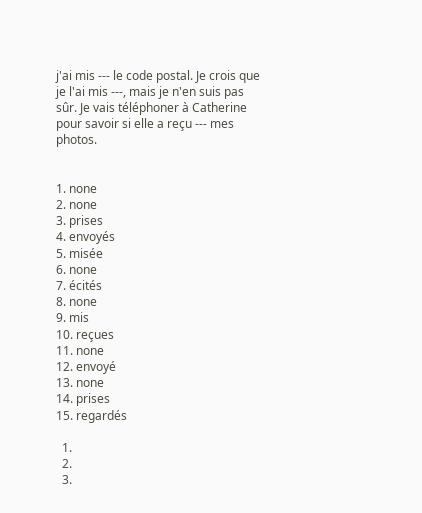j'ai mis --- le code postal. Je crois que je l'ai mis ---, mais je n'en suis pas sûr. Je vais téléphoner à Catherine pour savoir si elle a reçu --- mes photos.


1. none
2. none
3. prises
4. envoyés
5. misée
6. none
7. écités
8. none
9. mis
10. reçues
11. none
12. envoyé
13. none
14. prises
15. regardés

  1.
  2.
  3.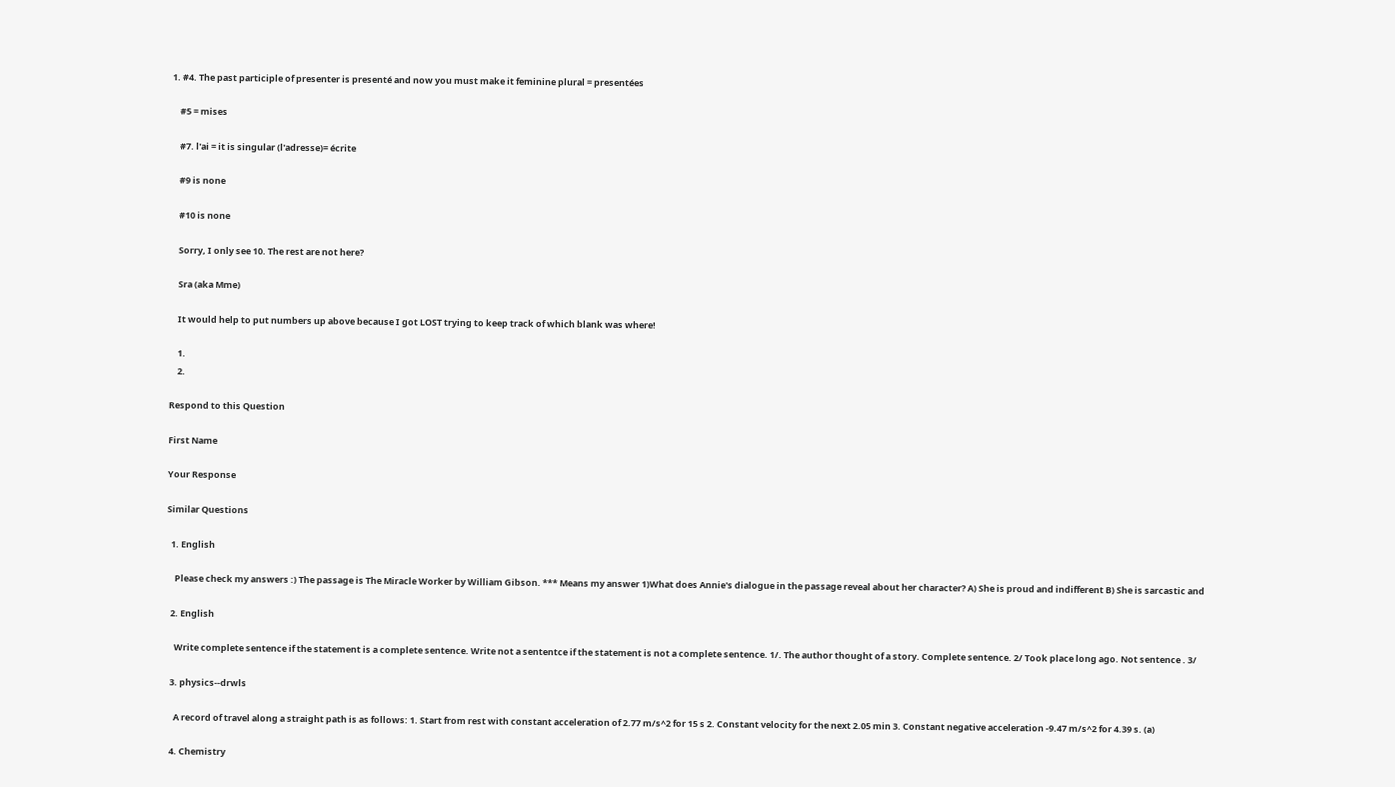1. #4. The past participle of presenter is presenté and now you must make it feminine plural = presentées

    #5 = mises

    #7. l'ai = it is singular (l'adresse)= écrite

    #9 is none

    #10 is none

    Sorry, I only see 10. The rest are not here?

    Sra (aka Mme)

    It would help to put numbers up above because I got LOST trying to keep track of which blank was where!

    1.
    2.

Respond to this Question

First Name

Your Response

Similar Questions

  1. English

    Please check my answers :) The passage is The Miracle Worker by William Gibson. *** Means my answer 1)What does Annie's dialogue in the passage reveal about her character? A) She is proud and indifferent B) She is sarcastic and

  2. English

    Write complete sentence if the statement is a complete sentence. Write not a sententce if the statement is not a complete sentence. 1/. The author thought of a story. Complete sentence. 2/ Took place long ago. Not sentence . 3/

  3. physics--drwls

    A record of travel along a straight path is as follows: 1. Start from rest with constant acceleration of 2.77 m/s^2 for 15 s 2. Constant velocity for the next 2.05 min 3. Constant negative acceleration -9.47 m/s^2 for 4.39 s. (a)

  4. Chemistry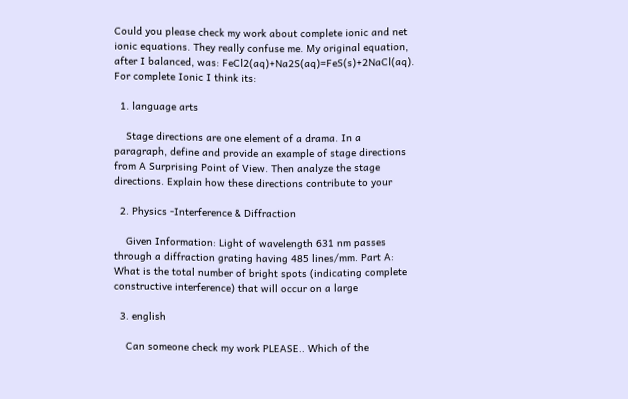Could you please check my work about complete ionic and net ionic equations. They really confuse me. My original equation, after I balanced, was: FeCl2(aq)+Na2S(aq)=FeS(s)+2NaCl(aq). For complete Ionic I think its:

  1. language arts

    Stage directions are one element of a drama. In a paragraph, define and provide an example of stage directions from A Surprising Point of View. Then analyze the stage directions. Explain how these directions contribute to your

  2. Physics -Interference & Diffraction

    Given Information: Light of wavelength 631 nm passes through a diffraction grating having 485 lines/mm. Part A: What is the total number of bright spots (indicating complete constructive interference) that will occur on a large

  3. english

    Can someone check my work PLEASE.. Which of the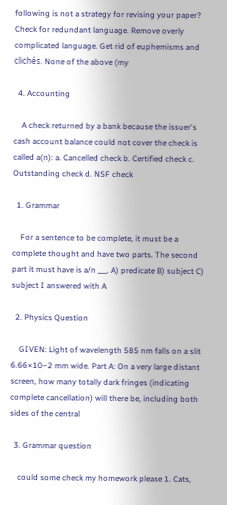following is not a strategy for revising your paper? Check for redundant language. Remove overly complicated language. Get rid of euphemisms and clichés. None of the above (my

  4. Accounting

    A check returned by a bank because the issuer's cash account balance could not cover the check is called a(n): a. Cancelled check b. Certified check c. Outstanding check d. NSF check

  1. Grammar

    For a sentence to be complete, it must be a complete thought and have two parts. The second part it must have is a/n ___. A) predicate B) subject C) subject I answered with A

  2. Physics Question

    GIVEN: Light of wavelength 585 nm falls on a slit 6.66×10−2 mm wide. Part A: On a very large distant screen, how many totally dark fringes (indicating complete cancellation) will there be, including both sides of the central

  3. Grammar question

    could some check my homework please 1. Cats,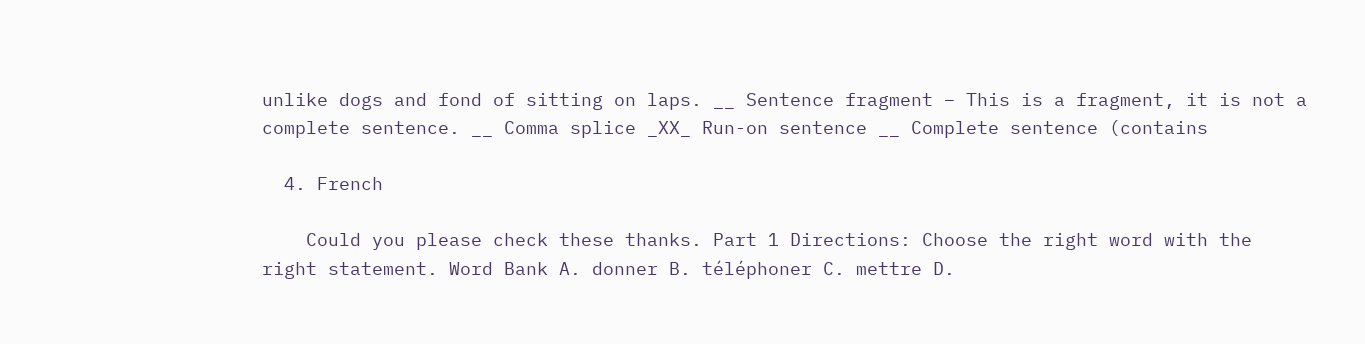unlike dogs and fond of sitting on laps. __ Sentence fragment – This is a fragment, it is not a complete sentence. __ Comma splice _XX_ Run-on sentence __ Complete sentence (contains

  4. French

    Could you please check these thanks. Part 1 Directions: Choose the right word with the right statement. Word Bank A. donner B. téléphoner C. mettre D.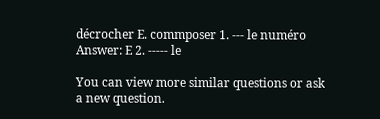décrocher E. commposer 1. --- le numéro Answer: E 2. ----- le

You can view more similar questions or ask a new question.